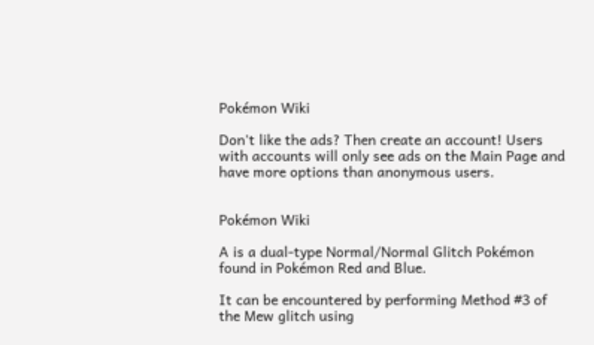Pokémon Wiki

Don't like the ads? Then create an account! Users with accounts will only see ads on the Main Page and have more options than anonymous users.


Pokémon Wiki

A is a dual-type Normal/Normal Glitch Pokémon found in Pokémon Red and Blue.

It can be encountered by performing Method #3 of the Mew glitch using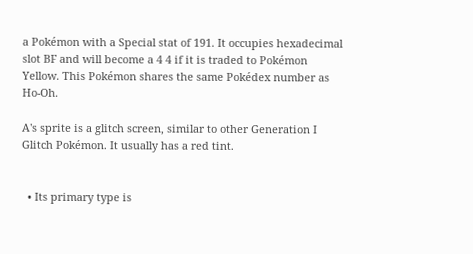a Pokémon with a Special stat of 191. It occupies hexadecimal slot BF and will become a 4 4 if it is traded to Pokémon Yellow. This Pokémon shares the same Pokédex number as Ho-Oh.

A's sprite is a glitch screen, similar to other Generation I Glitch Pokémon. It usually has a red tint.


  • Its primary type is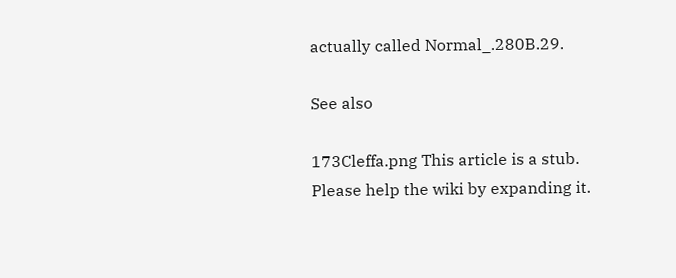actually called Normal_.280B.29.

See also

173Cleffa.png This article is a stub.
Please help the wiki by expanding it.